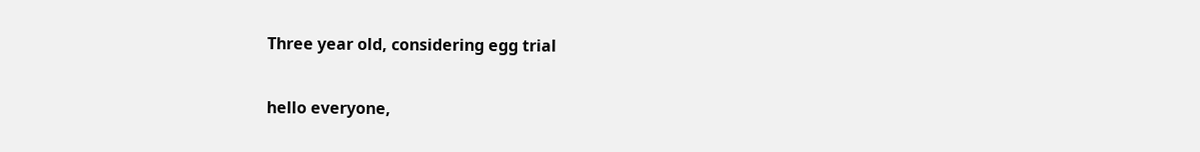Three year old, considering egg trial

hello everyone,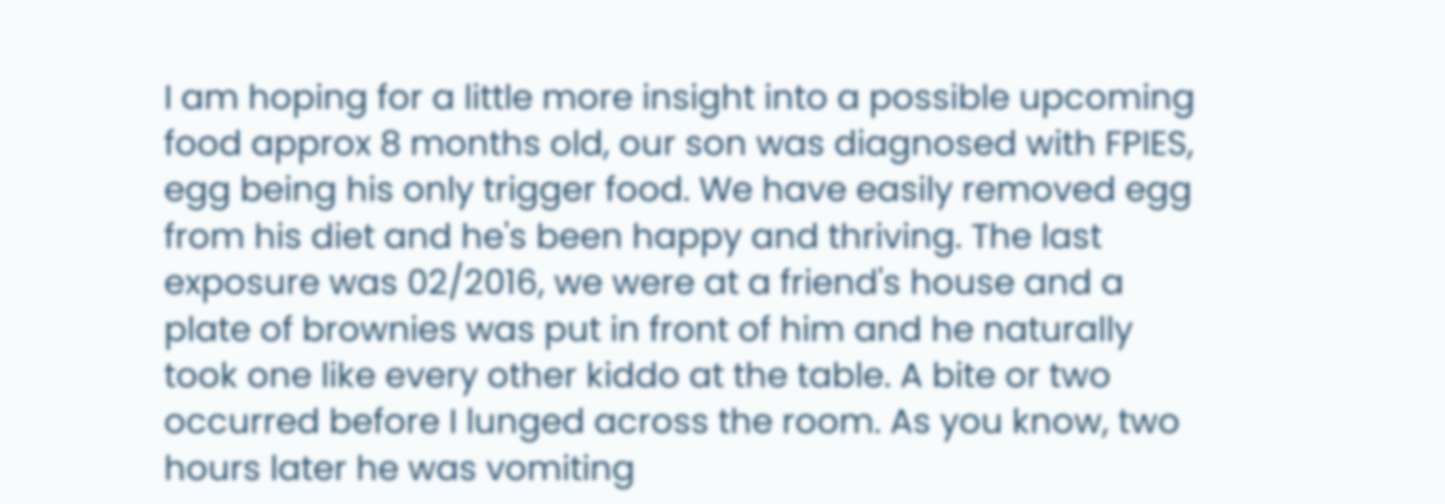I am hoping for a little more insight into a possible upcoming food approx 8 months old, our son was diagnosed with FPIES, egg being his only trigger food. We have easily removed egg from his diet and he's been happy and thriving. The last exposure was 02/2016, we were at a friend's house and a plate of brownies was put in front of him and he naturally took one like every other kiddo at the table. A bite or two occurred before I lunged across the room. As you know, two hours later he was vomiting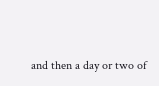and then a day or two of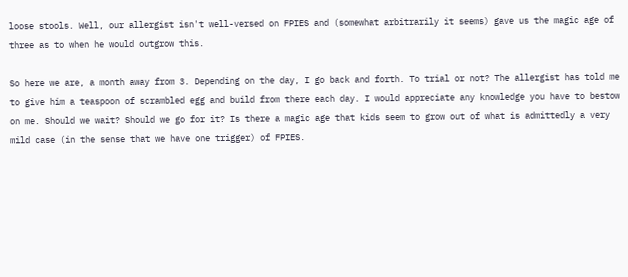loose stools. Well, our allergist isn't well-versed on FPIES and (somewhat arbitrarily it seems) gave us the magic age of three as to when he would outgrow this.

So here we are, a month away from 3. Depending on the day, I go back and forth. To trial or not? The allergist has told me to give him a teaspoon of scrambled egg and build from there each day. I would appreciate any knowledge you have to bestow on me. Should we wait? Should we go for it? Is there a magic age that kids seem to grow out of what is admittedly a very mild case (in the sense that we have one trigger) of FPIES.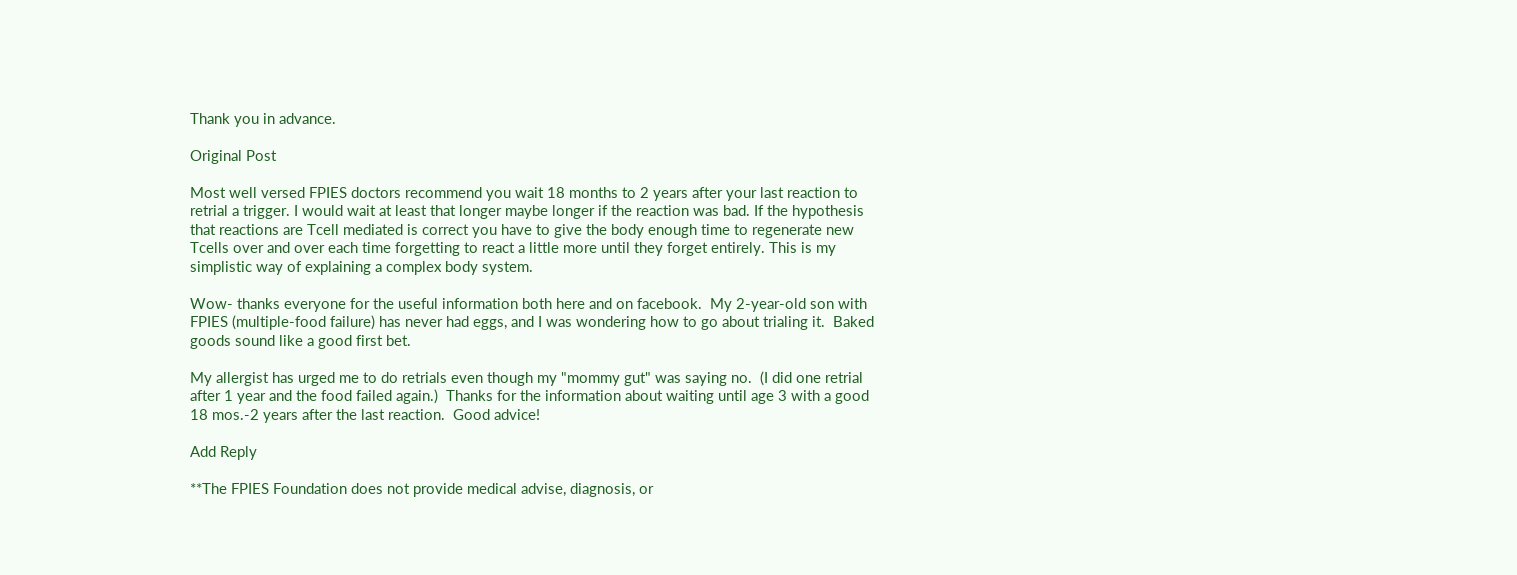Thank you in advance.

Original Post

Most well versed FPIES doctors recommend you wait 18 months to 2 years after your last reaction to retrial a trigger. I would wait at least that longer maybe longer if the reaction was bad. If the hypothesis that reactions are Tcell mediated is correct you have to give the body enough time to regenerate new Tcells over and over each time forgetting to react a little more until they forget entirely. This is my simplistic way of explaining a complex body system.

Wow- thanks everyone for the useful information both here and on facebook.  My 2-year-old son with FPIES (multiple-food failure) has never had eggs, and I was wondering how to go about trialing it.  Baked goods sound like a good first bet.

My allergist has urged me to do retrials even though my "mommy gut" was saying no.  (I did one retrial after 1 year and the food failed again.)  Thanks for the information about waiting until age 3 with a good 18 mos.-2 years after the last reaction.  Good advice!

Add Reply

**The FPIES Foundation does not provide medical advise, diagnosis, or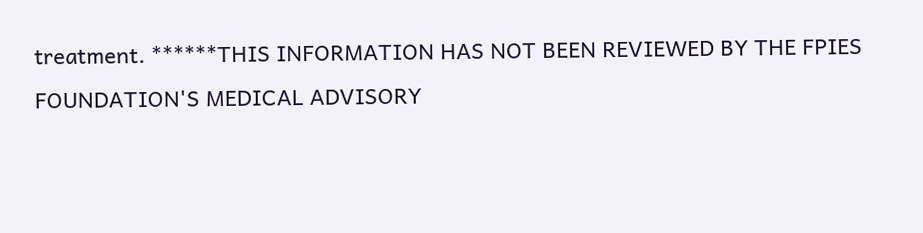treatment. ******THIS INFORMATION HAS NOT BEEN REVIEWED BY THE FPIES FOUNDATION'S MEDICAL ADVISORY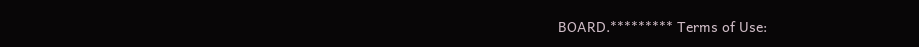BOARD.********* Terms of Use: